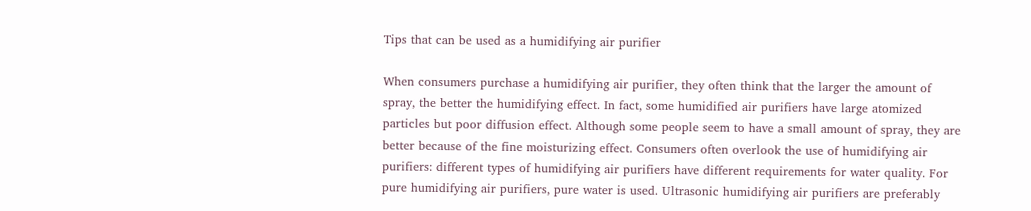Tips that can be used as a humidifying air purifier

When consumers purchase a humidifying air purifier, they often think that the larger the amount of spray, the better the humidifying effect. In fact, some humidified air purifiers have large atomized particles but poor diffusion effect. Although some people seem to have a small amount of spray, they are better because of the fine moisturizing effect. Consumers often overlook the use of humidifying air purifiers: different types of humidifying air purifiers have different requirements for water quality. For pure humidifying air purifiers, pure water is used. Ultrasonic humidifying air purifiers are preferably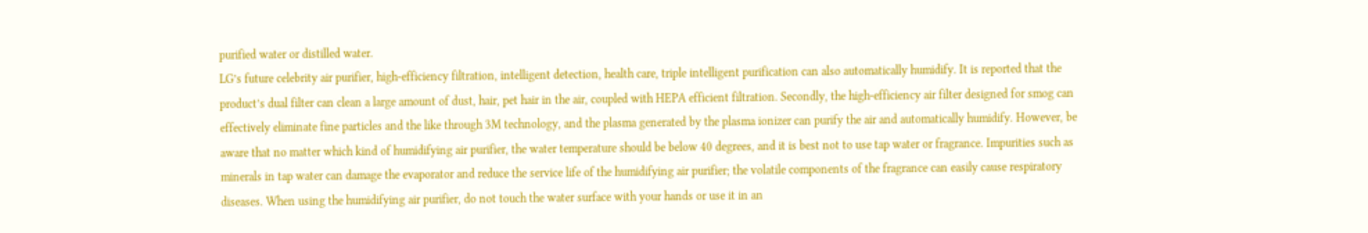purified water or distilled water.
LG’s future celebrity air purifier, high-efficiency filtration, intelligent detection, health care, triple intelligent purification can also automatically humidify. It is reported that the product’s dual filter can clean a large amount of dust, hair, pet hair in the air, coupled with HEPA efficient filtration. Secondly, the high-efficiency air filter designed for smog can effectively eliminate fine particles and the like through 3M technology, and the plasma generated by the plasma ionizer can purify the air and automatically humidify. However, be aware that no matter which kind of humidifying air purifier, the water temperature should be below 40 degrees, and it is best not to use tap water or fragrance. Impurities such as minerals in tap water can damage the evaporator and reduce the service life of the humidifying air purifier; the volatile components of the fragrance can easily cause respiratory diseases. When using the humidifying air purifier, do not touch the water surface with your hands or use it in an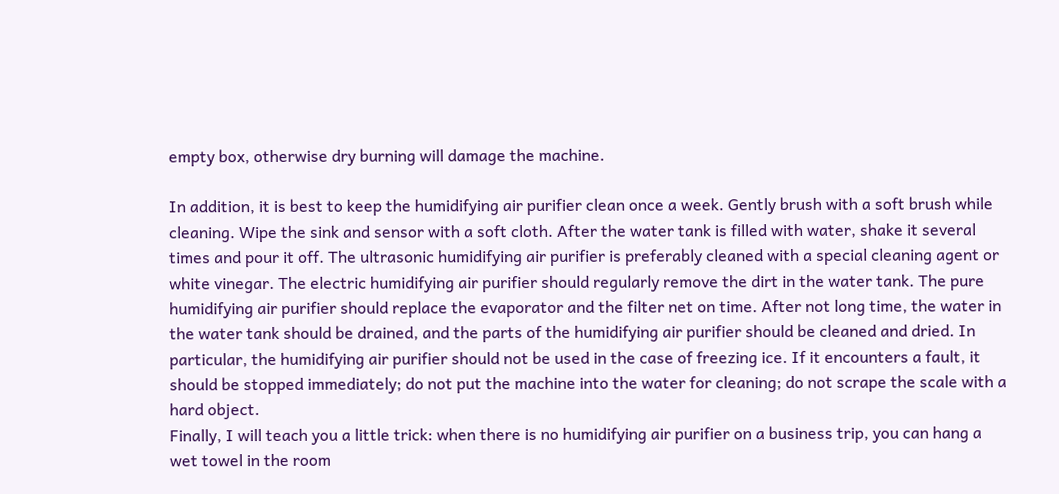empty box, otherwise dry burning will damage the machine.

In addition, it is best to keep the humidifying air purifier clean once a week. Gently brush with a soft brush while cleaning. Wipe the sink and sensor with a soft cloth. After the water tank is filled with water, shake it several times and pour it off. The ultrasonic humidifying air purifier is preferably cleaned with a special cleaning agent or white vinegar. The electric humidifying air purifier should regularly remove the dirt in the water tank. The pure humidifying air purifier should replace the evaporator and the filter net on time. After not long time, the water in the water tank should be drained, and the parts of the humidifying air purifier should be cleaned and dried. In particular, the humidifying air purifier should not be used in the case of freezing ice. If it encounters a fault, it should be stopped immediately; do not put the machine into the water for cleaning; do not scrape the scale with a hard object.
Finally, I will teach you a little trick: when there is no humidifying air purifier on a business trip, you can hang a wet towel in the room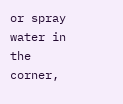or spray water in the corner,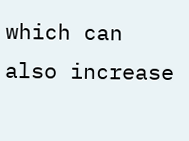which can also increase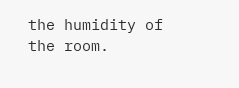the humidity of the room.